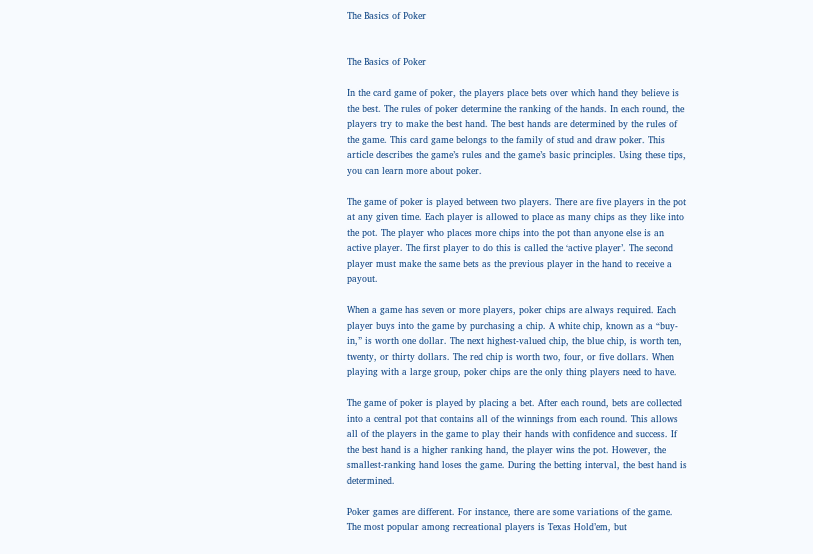The Basics of Poker


The Basics of Poker

In the card game of poker, the players place bets over which hand they believe is the best. The rules of poker determine the ranking of the hands. In each round, the players try to make the best hand. The best hands are determined by the rules of the game. This card game belongs to the family of stud and draw poker. This article describes the game’s rules and the game’s basic principles. Using these tips, you can learn more about poker.

The game of poker is played between two players. There are five players in the pot at any given time. Each player is allowed to place as many chips as they like into the pot. The player who places more chips into the pot than anyone else is an active player. The first player to do this is called the ‘active player’. The second player must make the same bets as the previous player in the hand to receive a payout.

When a game has seven or more players, poker chips are always required. Each player buys into the game by purchasing a chip. A white chip, known as a “buy-in,” is worth one dollar. The next highest-valued chip, the blue chip, is worth ten, twenty, or thirty dollars. The red chip is worth two, four, or five dollars. When playing with a large group, poker chips are the only thing players need to have.

The game of poker is played by placing a bet. After each round, bets are collected into a central pot that contains all of the winnings from each round. This allows all of the players in the game to play their hands with confidence and success. If the best hand is a higher ranking hand, the player wins the pot. However, the smallest-ranking hand loses the game. During the betting interval, the best hand is determined.

Poker games are different. For instance, there are some variations of the game. The most popular among recreational players is Texas Hold’em, but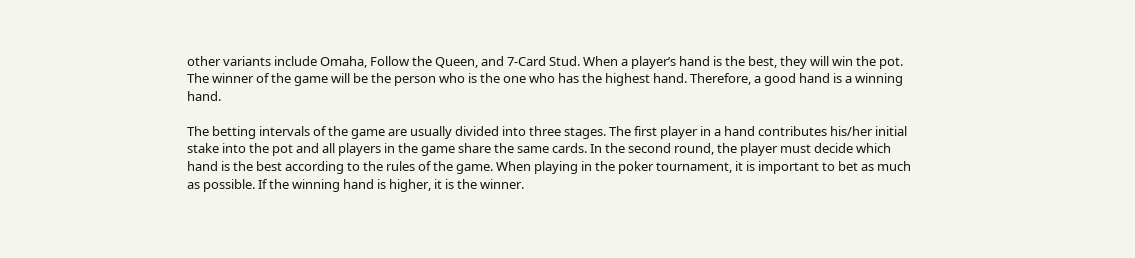other variants include Omaha, Follow the Queen, and 7-Card Stud. When a player’s hand is the best, they will win the pot. The winner of the game will be the person who is the one who has the highest hand. Therefore, a good hand is a winning hand.

The betting intervals of the game are usually divided into three stages. The first player in a hand contributes his/her initial stake into the pot and all players in the game share the same cards. In the second round, the player must decide which hand is the best according to the rules of the game. When playing in the poker tournament, it is important to bet as much as possible. If the winning hand is higher, it is the winner.